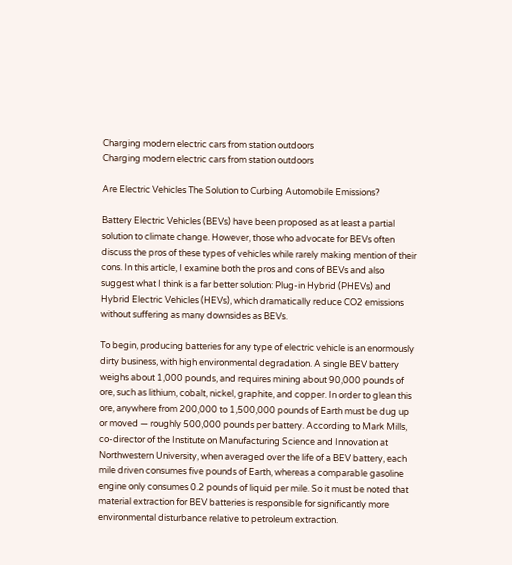Charging modern electric cars from station outdoors
Charging modern electric cars from station outdoors

Are Electric Vehicles The Solution to Curbing Automobile Emissions?

Battery Electric Vehicles (BEVs) have been proposed as at least a partial solution to climate change. However, those who advocate for BEVs often discuss the pros of these types of vehicles while rarely making mention of their cons. In this article, I examine both the pros and cons of BEVs and also suggest what I think is a far better solution: Plug-in Hybrid (PHEVs) and Hybrid Electric Vehicles (HEVs), which dramatically reduce CO2 emissions without suffering as many downsides as BEVs.

To begin, producing batteries for any type of electric vehicle is an enormously dirty business, with high environmental degradation. A single BEV battery weighs about 1,000 pounds, and requires mining about 90,000 pounds of ore, such as lithium, cobalt, nickel, graphite, and copper. In order to glean this ore, anywhere from 200,000 to 1,500,000 pounds of Earth must be dug up or moved — roughly 500,000 pounds per battery. According to Mark Mills, co-director of the Institute on Manufacturing Science and Innovation at Northwestern University, when averaged over the life of a BEV battery, each mile driven consumes five pounds of Earth, whereas a comparable gasoline engine only consumes 0.2 pounds of liquid per mile. So it must be noted that material extraction for BEV batteries is responsible for significantly more environmental disturbance relative to petroleum extraction.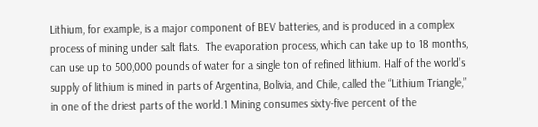Lithium, for example, is a major component of BEV batteries, and is produced in a complex process of mining under salt flats.  The evaporation process, which can take up to 18 months, can use up to 500,000 pounds of water for a single ton of refined lithium. Half of the world’s supply of lithium is mined in parts of Argentina, Bolivia, and Chile, called the “Lithium Triangle,” in one of the driest parts of the world.1 Mining consumes sixty-five percent of the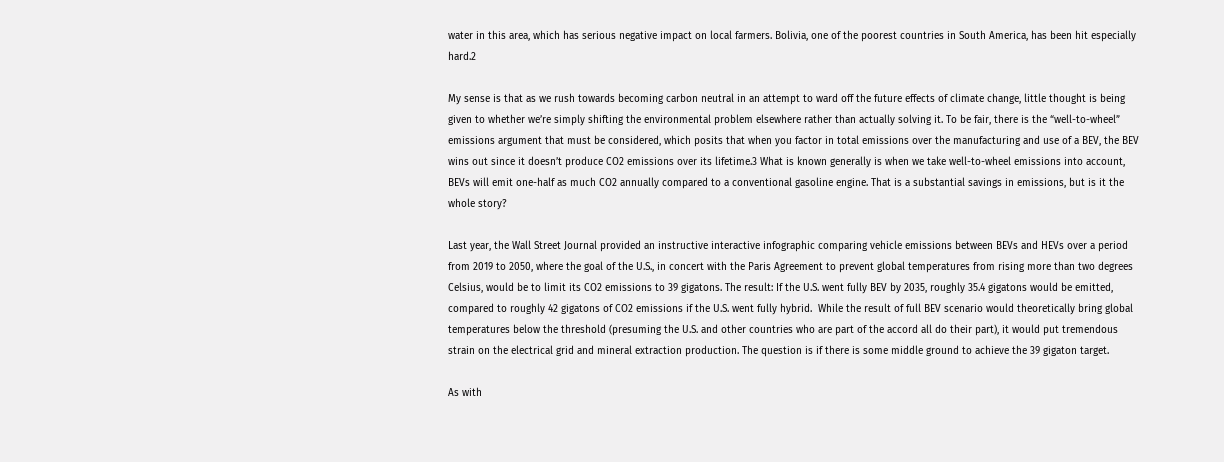water in this area, which has serious negative impact on local farmers. Bolivia, one of the poorest countries in South America, has been hit especially hard.2

My sense is that as we rush towards becoming carbon neutral in an attempt to ward off the future effects of climate change, little thought is being given to whether we’re simply shifting the environmental problem elsewhere rather than actually solving it. To be fair, there is the “well-to-wheel” emissions argument that must be considered, which posits that when you factor in total emissions over the manufacturing and use of a BEV, the BEV wins out since it doesn’t produce CO2 emissions over its lifetime.3 What is known generally is when we take well-to-wheel emissions into account, BEVs will emit one-half as much CO2 annually compared to a conventional gasoline engine. That is a substantial savings in emissions, but is it the whole story?

Last year, the Wall Street Journal provided an instructive interactive infographic comparing vehicle emissions between BEVs and HEVs over a period from 2019 to 2050, where the goal of the U.S., in concert with the Paris Agreement to prevent global temperatures from rising more than two degrees Celsius, would be to limit its CO2 emissions to 39 gigatons. The result: If the U.S. went fully BEV by 2035, roughly 35.4 gigatons would be emitted, compared to roughly 42 gigatons of CO2 emissions if the U.S. went fully hybrid.  While the result of full BEV scenario would theoretically bring global temperatures below the threshold (presuming the U.S. and other countries who are part of the accord all do their part), it would put tremendous strain on the electrical grid and mineral extraction production. The question is if there is some middle ground to achieve the 39 gigaton target.

As with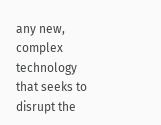any new, complex technology that seeks to disrupt the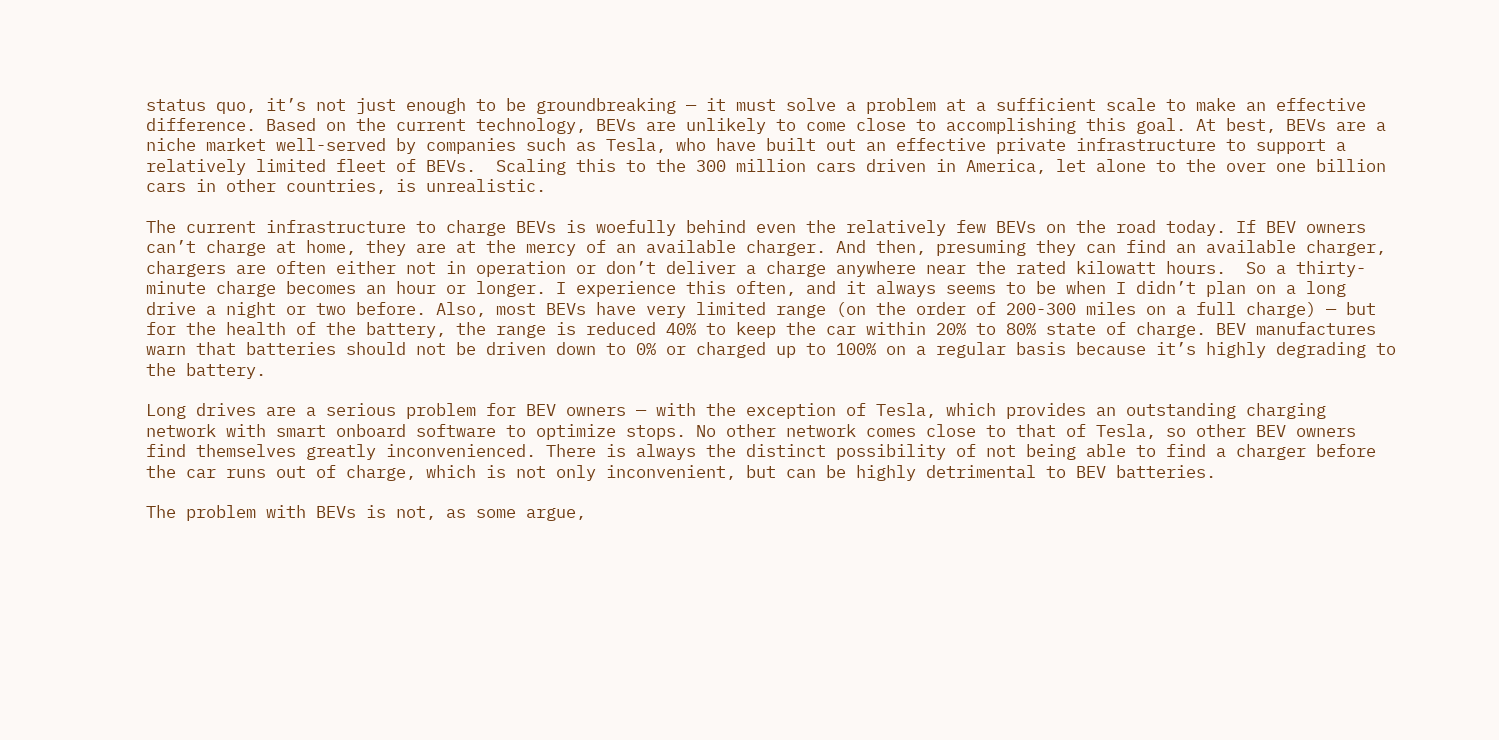status quo, it’s not just enough to be groundbreaking — it must solve a problem at a sufficient scale to make an effective difference. Based on the current technology, BEVs are unlikely to come close to accomplishing this goal. At best, BEVs are a niche market well-served by companies such as Tesla, who have built out an effective private infrastructure to support a relatively limited fleet of BEVs.  Scaling this to the 300 million cars driven in America, let alone to the over one billion cars in other countries, is unrealistic.

The current infrastructure to charge BEVs is woefully behind even the relatively few BEVs on the road today. If BEV owners can’t charge at home, they are at the mercy of an available charger. And then, presuming they can find an available charger, chargers are often either not in operation or don’t deliver a charge anywhere near the rated kilowatt hours.  So a thirty-minute charge becomes an hour or longer. I experience this often, and it always seems to be when I didn’t plan on a long drive a night or two before. Also, most BEVs have very limited range (on the order of 200-300 miles on a full charge) — but for the health of the battery, the range is reduced 40% to keep the car within 20% to 80% state of charge. BEV manufactures warn that batteries should not be driven down to 0% or charged up to 100% on a regular basis because it’s highly degrading to the battery.

Long drives are a serious problem for BEV owners — with the exception of Tesla, which provides an outstanding charging network with smart onboard software to optimize stops. No other network comes close to that of Tesla, so other BEV owners find themselves greatly inconvenienced. There is always the distinct possibility of not being able to find a charger before the car runs out of charge, which is not only inconvenient, but can be highly detrimental to BEV batteries.

The problem with BEVs is not, as some argue,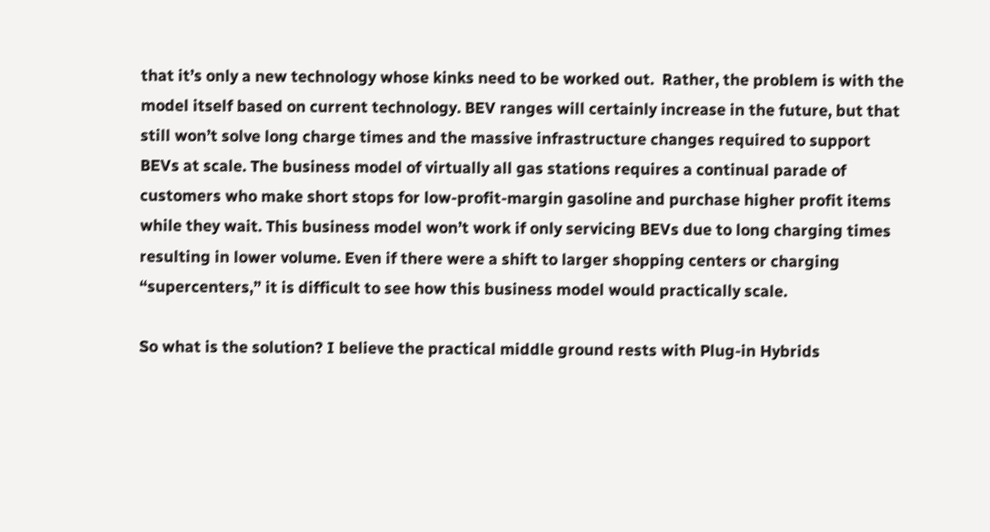that it’s only a new technology whose kinks need to be worked out.  Rather, the problem is with the model itself based on current technology. BEV ranges will certainly increase in the future, but that still won’t solve long charge times and the massive infrastructure changes required to support BEVs at scale. The business model of virtually all gas stations requires a continual parade of customers who make short stops for low-profit-margin gasoline and purchase higher profit items while they wait. This business model won’t work if only servicing BEVs due to long charging times resulting in lower volume. Even if there were a shift to larger shopping centers or charging “supercenters,” it is difficult to see how this business model would practically scale.

So what is the solution? I believe the practical middle ground rests with Plug-in Hybrids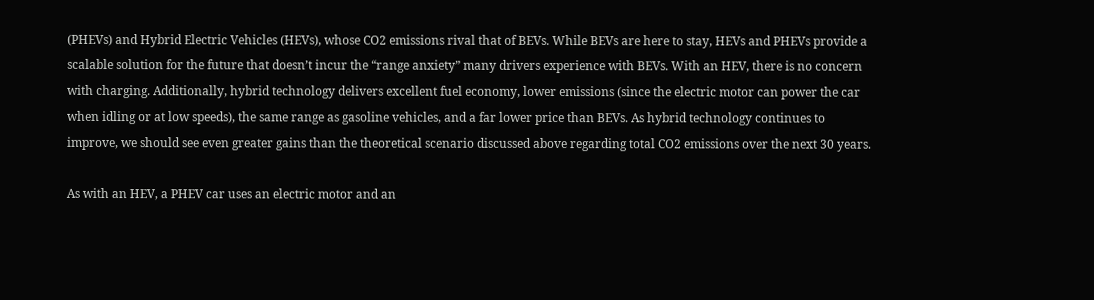(PHEVs) and Hybrid Electric Vehicles (HEVs), whose CO2 emissions rival that of BEVs. While BEVs are here to stay, HEVs and PHEVs provide a scalable solution for the future that doesn’t incur the “range anxiety” many drivers experience with BEVs. With an HEV, there is no concern with charging. Additionally, hybrid technology delivers excellent fuel economy, lower emissions (since the electric motor can power the car when idling or at low speeds), the same range as gasoline vehicles, and a far lower price than BEVs. As hybrid technology continues to improve, we should see even greater gains than the theoretical scenario discussed above regarding total CO2 emissions over the next 30 years.

As with an HEV, a PHEV car uses an electric motor and an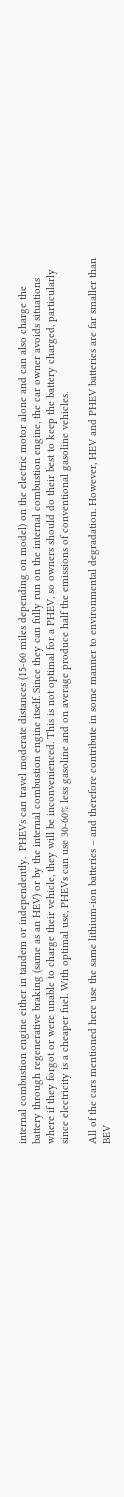internal combustion engine either in tandem or independently.  PHEVs can travel moderate distances (15-60 miles depending on model) on the electric motor alone and can also charge the battery through regenerative braking (same as an HEV) or by the internal combustion engine itself. Since they can fully run on the internal combustion engine, the car owner avoids situations where if they forgot or were unable to charge their vehicle, they will be inconvenienced. This is not optimal for a PHEV, so owners should do their best to keep the battery charged, particularly since electricity is a cheaper fuel. With optimal use, PHEVs can use 30-60% less gasoline and on average produce half the emissions of conventional gasoline vehicles.

All of the cars mentioned here use the same lithium-ion batteries – and therefore contribute in some manner to environmental degradation. However, HEV and PHEV batteries are far smaller than BEV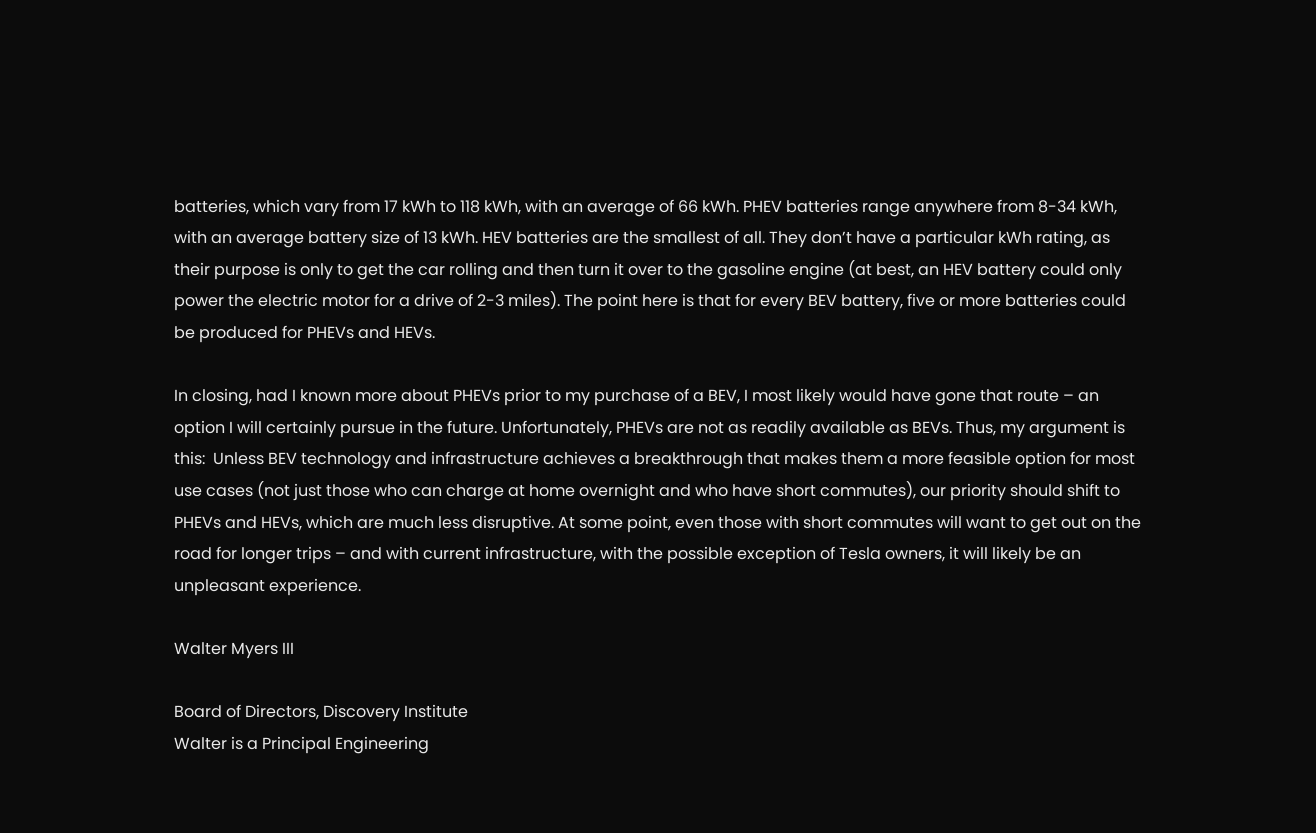batteries, which vary from 17 kWh to 118 kWh, with an average of 66 kWh. PHEV batteries range anywhere from 8-34 kWh, with an average battery size of 13 kWh. HEV batteries are the smallest of all. They don’t have a particular kWh rating, as their purpose is only to get the car rolling and then turn it over to the gasoline engine (at best, an HEV battery could only power the electric motor for a drive of 2-3 miles). The point here is that for every BEV battery, five or more batteries could be produced for PHEVs and HEVs.

In closing, had I known more about PHEVs prior to my purchase of a BEV, I most likely would have gone that route – an option I will certainly pursue in the future. Unfortunately, PHEVs are not as readily available as BEVs. Thus, my argument is this:  Unless BEV technology and infrastructure achieves a breakthrough that makes them a more feasible option for most use cases (not just those who can charge at home overnight and who have short commutes), our priority should shift to PHEVs and HEVs, which are much less disruptive. At some point, even those with short commutes will want to get out on the road for longer trips – and with current infrastructure, with the possible exception of Tesla owners, it will likely be an unpleasant experience.

Walter Myers III

Board of Directors, Discovery Institute
Walter is a Principal Engineering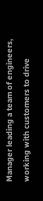Manager leading a team of engineers, working with customers to drive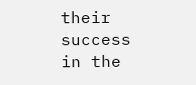their success in the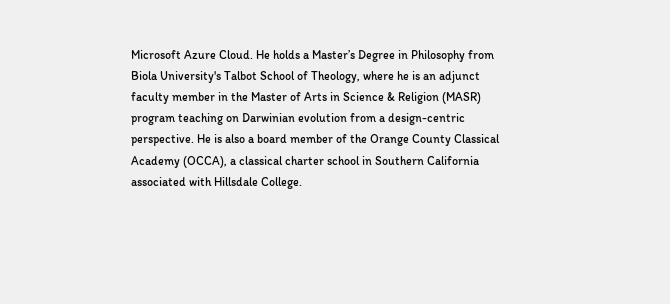Microsoft Azure Cloud. He holds a Master’s Degree in Philosophy from Biola University's Talbot School of Theology, where he is an adjunct faculty member in the Master of Arts in Science & Religion (MASR) program teaching on Darwinian evolution from a design-centric perspective. He is also a board member of the Orange County Classical Academy (OCCA), a classical charter school in Southern California associated with Hillsdale College.